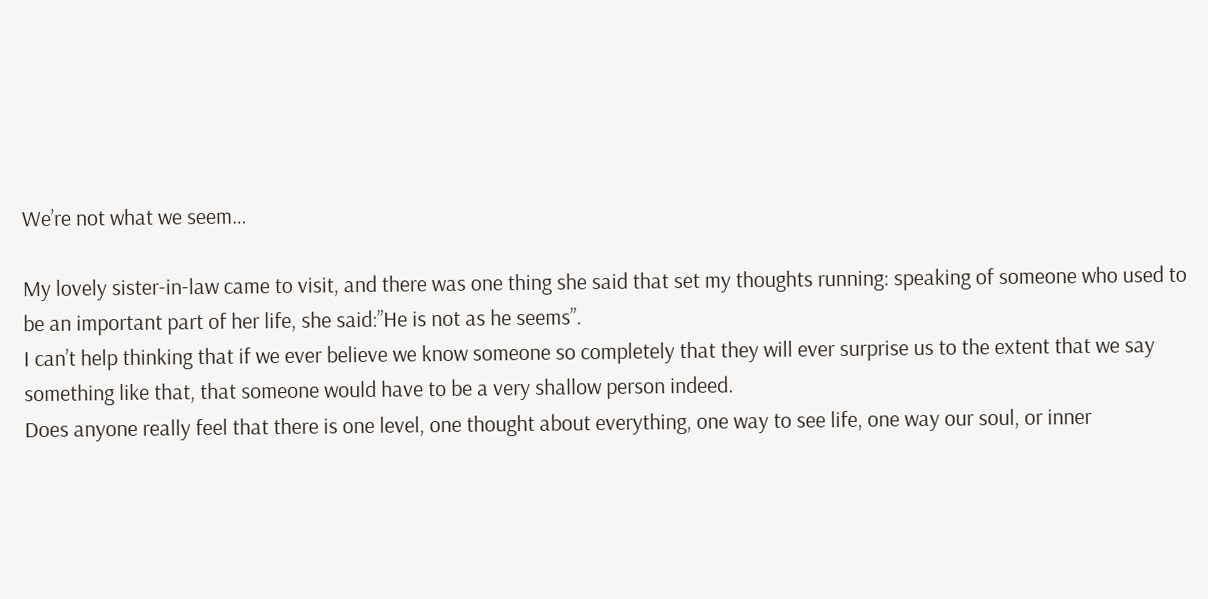We’re not what we seem…

My lovely sister-in-law came to visit, and there was one thing she said that set my thoughts running: speaking of someone who used to be an important part of her life, she said:”He is not as he seems”.
I can’t help thinking that if we ever believe we know someone so completely that they will ever surprise us to the extent that we say something like that, that someone would have to be a very shallow person indeed.
Does anyone really feel that there is one level, one thought about everything, one way to see life, one way our soul, or inner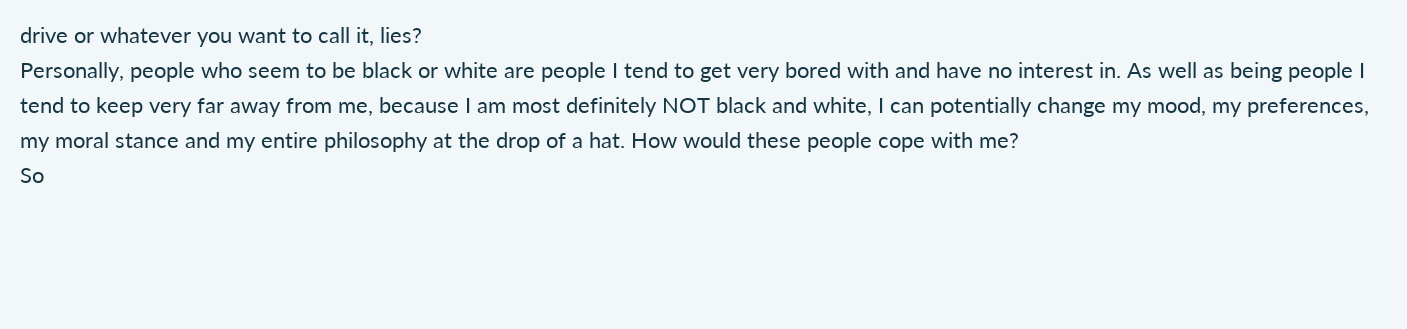drive or whatever you want to call it, lies?
Personally, people who seem to be black or white are people I tend to get very bored with and have no interest in. As well as being people I tend to keep very far away from me, because I am most definitely NOT black and white, I can potentially change my mood, my preferences, my moral stance and my entire philosophy at the drop of a hat. How would these people cope with me?
So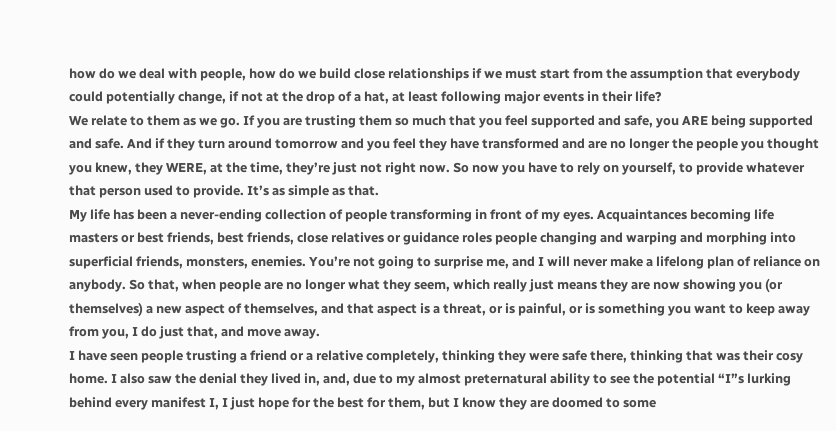how do we deal with people, how do we build close relationships if we must start from the assumption that everybody could potentially change, if not at the drop of a hat, at least following major events in their life?
We relate to them as we go. If you are trusting them so much that you feel supported and safe, you ARE being supported and safe. And if they turn around tomorrow and you feel they have transformed and are no longer the people you thought you knew, they WERE, at the time, they’re just not right now. So now you have to rely on yourself, to provide whatever that person used to provide. It’s as simple as that.
My life has been a never-ending collection of people transforming in front of my eyes. Acquaintances becoming life masters or best friends, best friends, close relatives or guidance roles people changing and warping and morphing into superficial friends, monsters, enemies. You’re not going to surprise me, and I will never make a lifelong plan of reliance on anybody. So that, when people are no longer what they seem, which really just means they are now showing you (or themselves) a new aspect of themselves, and that aspect is a threat, or is painful, or is something you want to keep away from you, I do just that, and move away.
I have seen people trusting a friend or a relative completely, thinking they were safe there, thinking that was their cosy home. I also saw the denial they lived in, and, due to my almost preternatural ability to see the potential “I”s lurking behind every manifest I, I just hope for the best for them, but I know they are doomed to some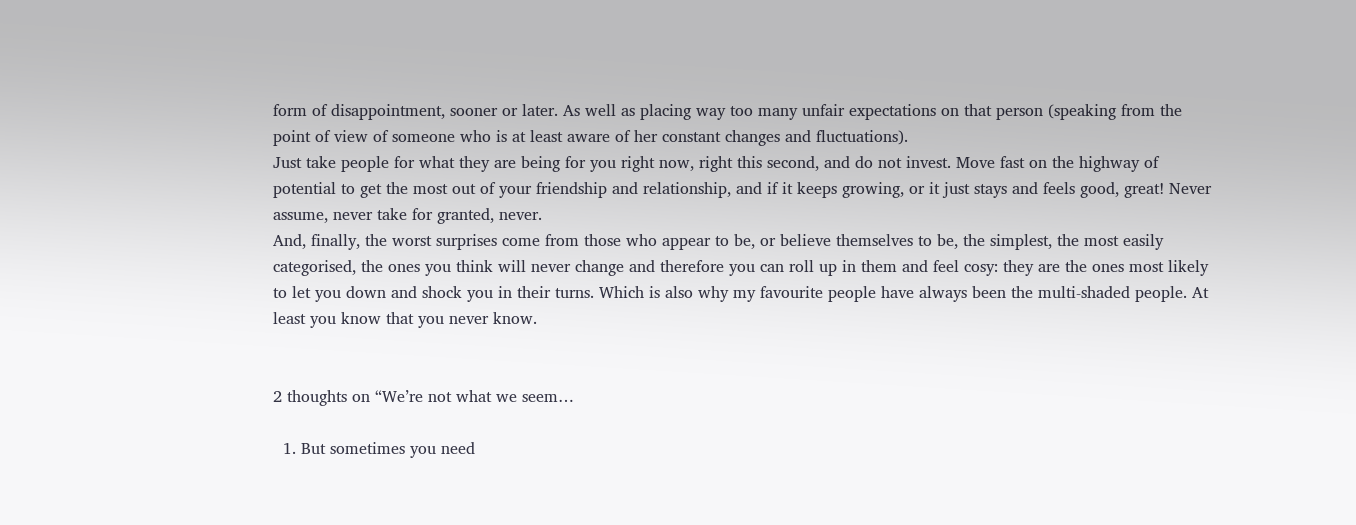form of disappointment, sooner or later. As well as placing way too many unfair expectations on that person (speaking from the point of view of someone who is at least aware of her constant changes and fluctuations).
Just take people for what they are being for you right now, right this second, and do not invest. Move fast on the highway of potential to get the most out of your friendship and relationship, and if it keeps growing, or it just stays and feels good, great! Never assume, never take for granted, never.
And, finally, the worst surprises come from those who appear to be, or believe themselves to be, the simplest, the most easily categorised, the ones you think will never change and therefore you can roll up in them and feel cosy: they are the ones most likely to let you down and shock you in their turns. Which is also why my favourite people have always been the multi-shaded people. At least you know that you never know.


2 thoughts on “We’re not what we seem…

  1. But sometimes you need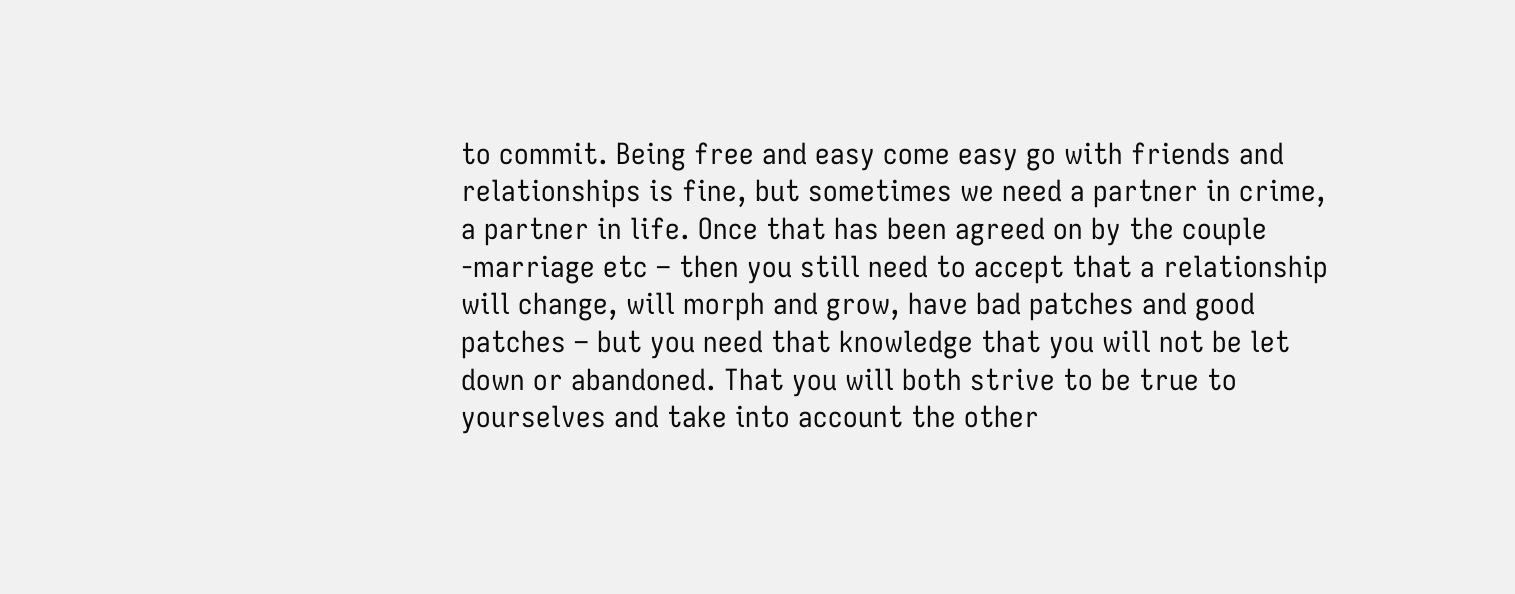to commit. Being free and easy come easy go with friends and relationships is fine, but sometimes we need a partner in crime, a partner in life. Once that has been agreed on by the couple -marriage etc – then you still need to accept that a relationship will change, will morph and grow, have bad patches and good patches – but you need that knowledge that you will not be let down or abandoned. That you will both strive to be true to yourselves and take into account the other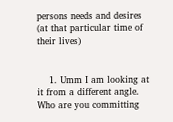persons needs and desires (at that particular time of their lives)


    1. Umm I am looking at it from a different angle. Who are you committing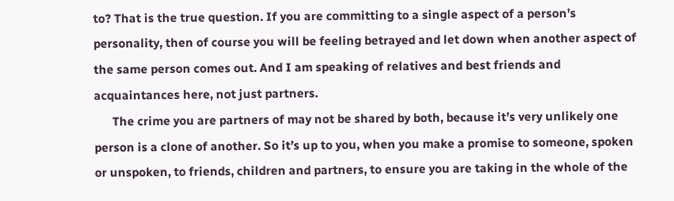to? That is the true question. If you are committing to a single aspect of a person’s personality, then of course you will be feeling betrayed and let down when another aspect of the same person comes out. And I am speaking of relatives and best friends and acquaintances here, not just partners.
      The crime you are partners of may not be shared by both, because it’s very unlikely one person is a clone of another. So it’s up to you, when you make a promise to someone, spoken or unspoken, to friends, children and partners, to ensure you are taking in the whole of the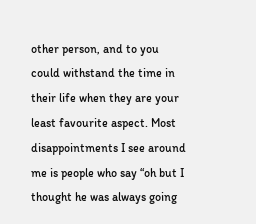other person, and to you could withstand the time in their life when they are your least favourite aspect. Most disappointments I see around me is people who say “oh but I thought he was always going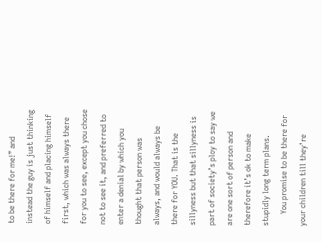to be there for me!” and instead the guy is just thinking of himself and placing himself first, which was always there for you to see, except you chose not to see it, and preferred to enter a denial by which you thought that person was always, and would always be there for YOU. That is the sillyness but that sillyness is part of society’s ploy to say we are one sort of person and therefore it’s ok to make stupidly long term plans.
      You promise to be there for your children till they’re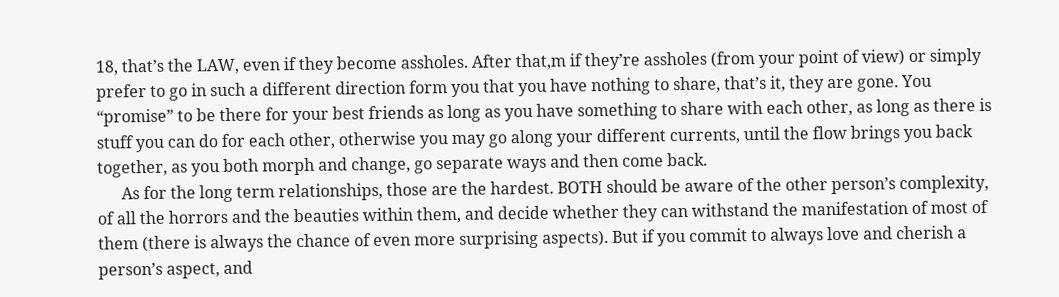18, that’s the LAW, even if they become assholes. After that,m if they’re assholes (from your point of view) or simply prefer to go in such a different direction form you that you have nothing to share, that’s it, they are gone. You “promise” to be there for your best friends as long as you have something to share with each other, as long as there is stuff you can do for each other, otherwise you may go along your different currents, until the flow brings you back together, as you both morph and change, go separate ways and then come back.
      As for the long term relationships, those are the hardest. BOTH should be aware of the other person’s complexity, of all the horrors and the beauties within them, and decide whether they can withstand the manifestation of most of them (there is always the chance of even more surprising aspects). But if you commit to always love and cherish a person’s aspect, and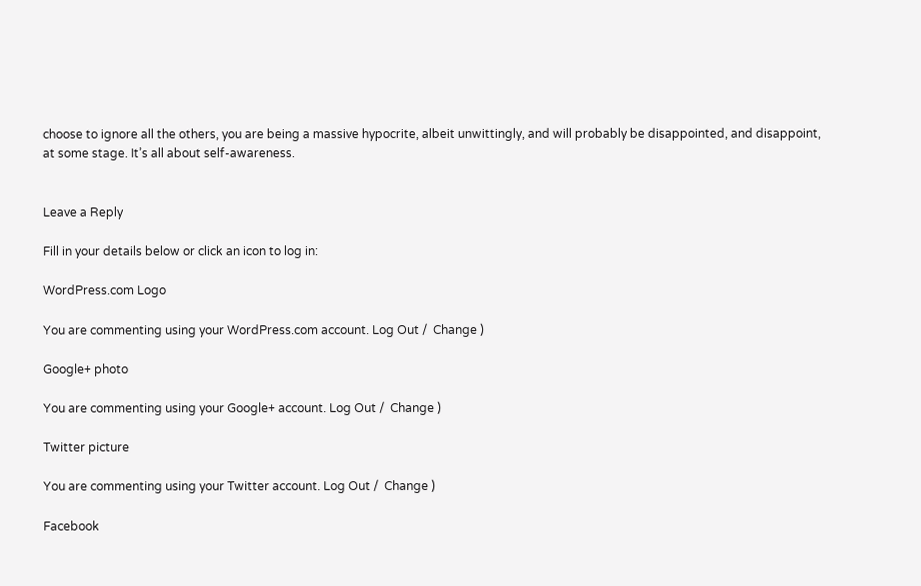choose to ignore all the others, you are being a massive hypocrite, albeit unwittingly, and will probably be disappointed, and disappoint, at some stage. It’s all about self-awareness.


Leave a Reply

Fill in your details below or click an icon to log in:

WordPress.com Logo

You are commenting using your WordPress.com account. Log Out /  Change )

Google+ photo

You are commenting using your Google+ account. Log Out /  Change )

Twitter picture

You are commenting using your Twitter account. Log Out /  Change )

Facebook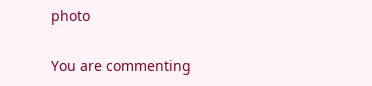photo

You are commenting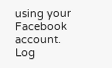using your Facebook account. Log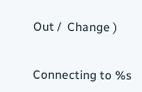Out /  Change )


Connecting to %s